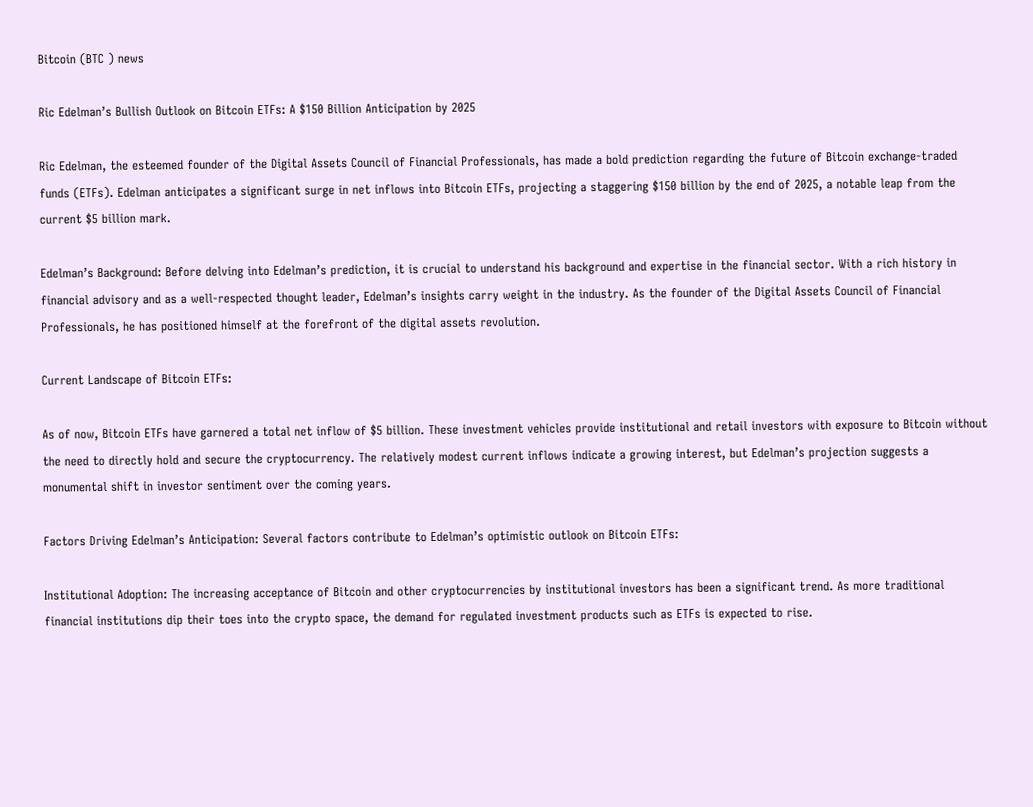Bitcoin (BTC ) news

Ric Edelman’s Bullish Outlook on Bitcoin ETFs: A $150 Billion Anticipation by 2025

Ric Edelman, the esteemed founder of the Digital Assets Council of Financial Professionals, has made a bold prediction regarding the future of Bitcoin exchange-traded funds (ETFs). Edelman anticipates a significant surge in net inflows into Bitcoin ETFs, projecting a staggering $150 billion by the end of 2025, a notable leap from the current $5 billion mark.

Edelman’s Background: Before delving into Edelman’s prediction, it is crucial to understand his background and expertise in the financial sector. With a rich history in financial advisory and as a well-respected thought leader, Edelman’s insights carry weight in the industry. As the founder of the Digital Assets Council of Financial Professionals, he has positioned himself at the forefront of the digital assets revolution.

Current Landscape of Bitcoin ETFs:

As of now, Bitcoin ETFs have garnered a total net inflow of $5 billion. These investment vehicles provide institutional and retail investors with exposure to Bitcoin without the need to directly hold and secure the cryptocurrency. The relatively modest current inflows indicate a growing interest, but Edelman’s projection suggests a monumental shift in investor sentiment over the coming years.

Factors Driving Edelman’s Anticipation: Several factors contribute to Edelman’s optimistic outlook on Bitcoin ETFs:

Institutional Adoption: The increasing acceptance of Bitcoin and other cryptocurrencies by institutional investors has been a significant trend. As more traditional financial institutions dip their toes into the crypto space, the demand for regulated investment products such as ETFs is expected to rise.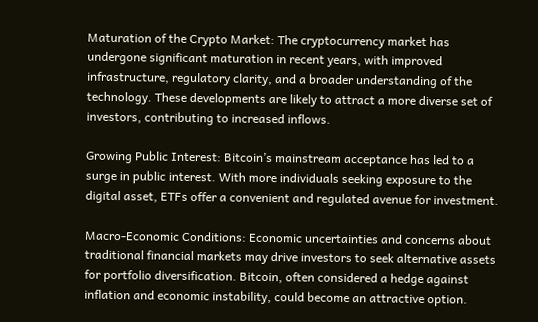Maturation of the Crypto Market: The cryptocurrency market has undergone significant maturation in recent years, with improved infrastructure, regulatory clarity, and a broader understanding of the technology. These developments are likely to attract a more diverse set of investors, contributing to increased inflows.

Growing Public Interest: Bitcoin’s mainstream acceptance has led to a surge in public interest. With more individuals seeking exposure to the digital asset, ETFs offer a convenient and regulated avenue for investment.

Macro-Economic Conditions: Economic uncertainties and concerns about traditional financial markets may drive investors to seek alternative assets for portfolio diversification. Bitcoin, often considered a hedge against inflation and economic instability, could become an attractive option.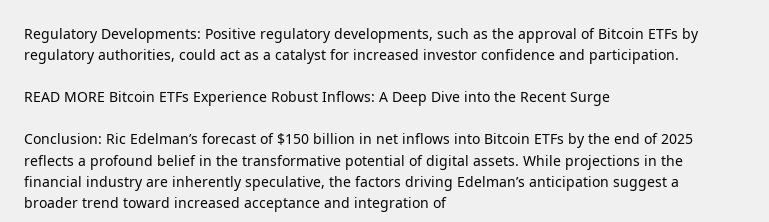Regulatory Developments: Positive regulatory developments, such as the approval of Bitcoin ETFs by regulatory authorities, could act as a catalyst for increased investor confidence and participation.

READ MORE Bitcoin ETFs Experience Robust Inflows: A Deep Dive into the Recent Surge

Conclusion: Ric Edelman’s forecast of $150 billion in net inflows into Bitcoin ETFs by the end of 2025 reflects a profound belief in the transformative potential of digital assets. While projections in the financial industry are inherently speculative, the factors driving Edelman’s anticipation suggest a broader trend toward increased acceptance and integration of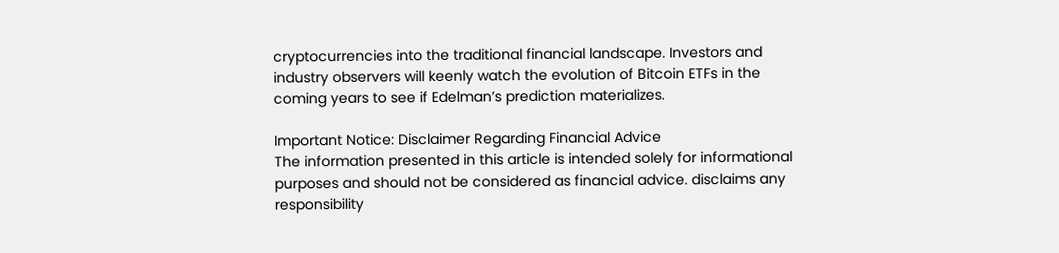cryptocurrencies into the traditional financial landscape. Investors and industry observers will keenly watch the evolution of Bitcoin ETFs in the coming years to see if Edelman’s prediction materializes.

Important Notice: Disclaimer Regarding Financial Advice
The information presented in this article is intended solely for informational purposes and should not be considered as financial advice. disclaims any responsibility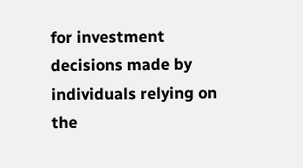for investment decisions made by individuals relying on the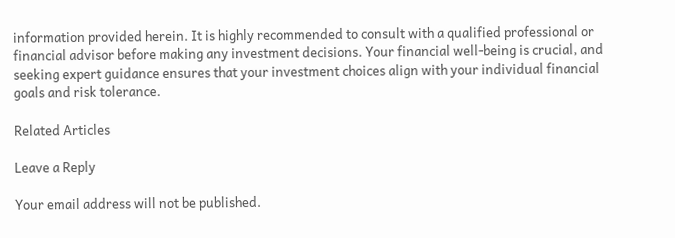information provided herein. It is highly recommended to consult with a qualified professional or financial advisor before making any investment decisions. Your financial well-being is crucial, and seeking expert guidance ensures that your investment choices align with your individual financial goals and risk tolerance.

Related Articles

Leave a Reply

Your email address will not be published.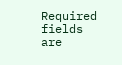Required fields are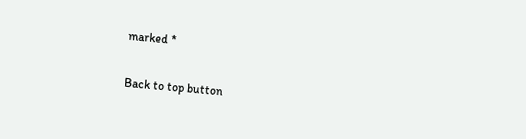marked *

Back to top button